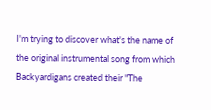I'm trying to discover what's the name of the original instrumental song from which Backyardigans created their "The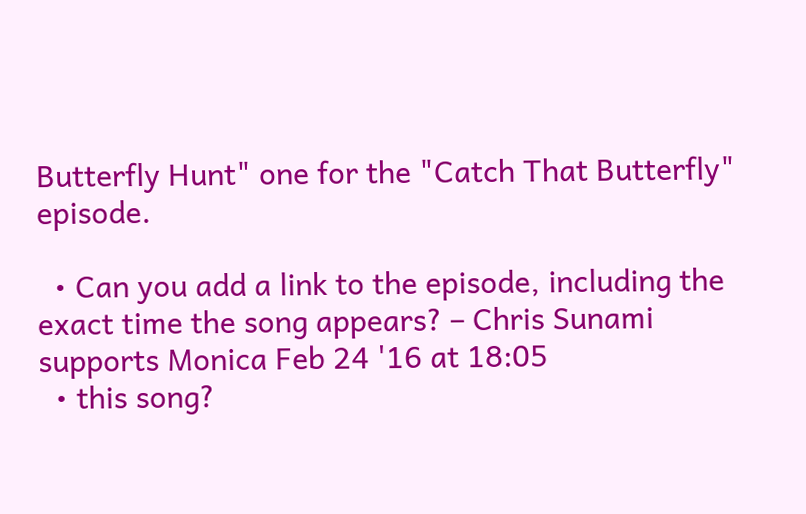Butterfly Hunt" one for the "Catch That Butterfly" episode.

  • Can you add a link to the episode, including the exact time the song appears? – Chris Sunami supports Monica Feb 24 '16 at 18:05
  • this song?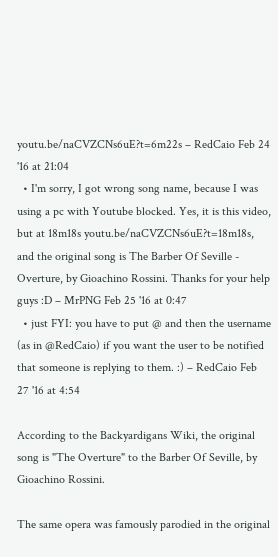youtu.be/naCVZCNs6uE?t=6m22s – RedCaio Feb 24 '16 at 21:04
  • I'm sorry, I got wrong song name, because I was using a pc with Youtube blocked. Yes, it is this video, but at 18m18s youtu.be/naCVZCNs6uE?t=18m18s, and the original song is The Barber Of Seville - Overture, by Gioachino Rossini. Thanks for your help guys :D – MrPNG Feb 25 '16 at 0:47
  • just FYI: you have to put @ and then the username (as in @RedCaio) if you want the user to be notified that someone is replying to them. :) – RedCaio Feb 27 '16 at 4:54

According to the Backyardigans Wiki, the original song is "The Overture" to the Barber Of Seville, by Gioachino Rossini.

The same opera was famously parodied in the original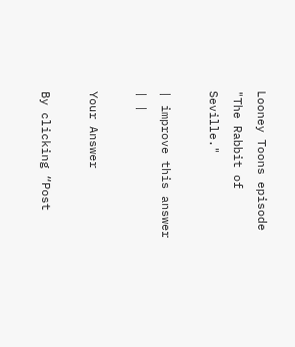Looney Toons episode "The Rabbit of Seville."

| improve this answer | |

Your Answer

By clicking “Post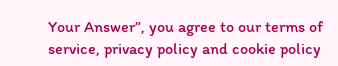Your Answer”, you agree to our terms of service, privacy policy and cookie policy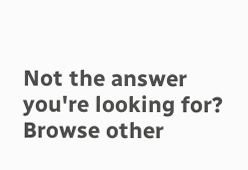Not the answer you're looking for? Browse other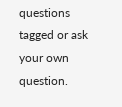questions tagged or ask your own question.